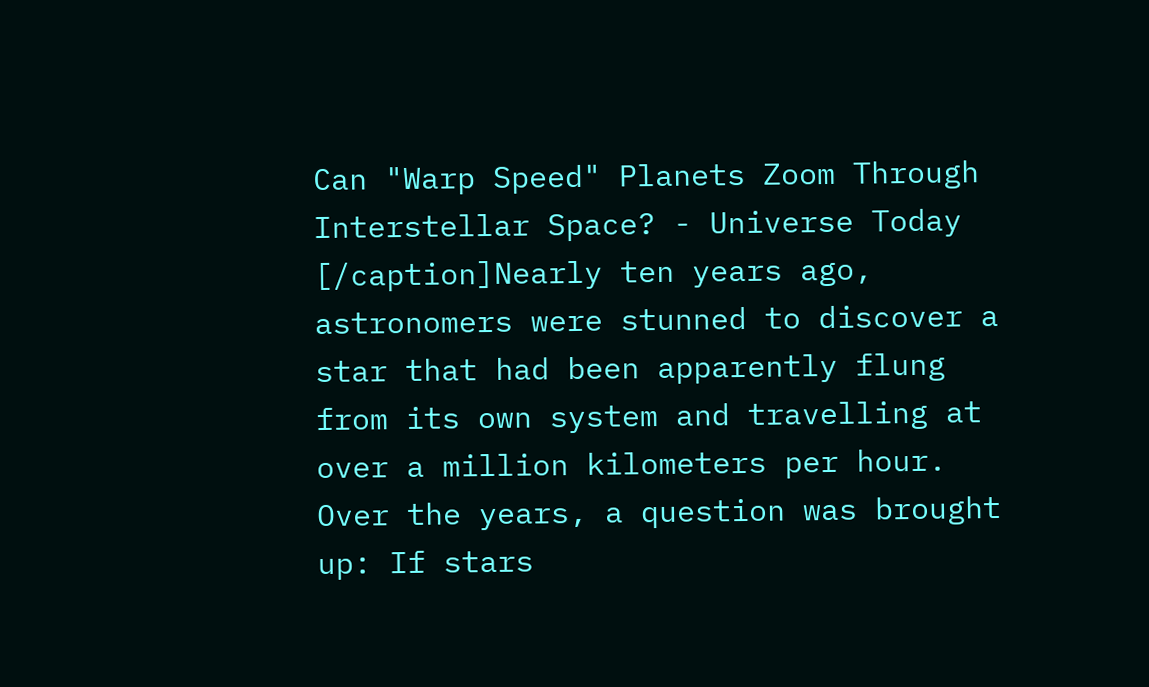Can "Warp Speed" Planets Zoom Through Interstellar Space? - Universe Today
[/caption]Nearly ten years ago, astronomers were stunned to discover a star that had been apparently flung from its own system and travelling at over a million kilometers per hour. Over the years, a question was brought up: If stars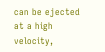can be ejected at a high velocity,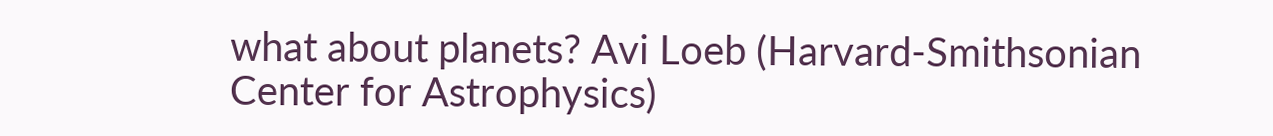what about planets? Avi Loeb (Harvard-Smithsonian Center for Astrophysics)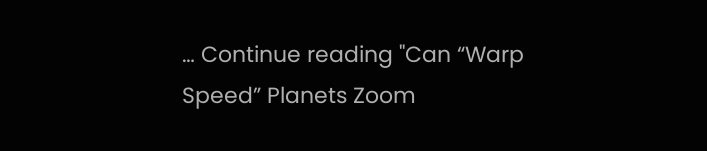… Continue reading "Can “Warp Speed” Planets Zoom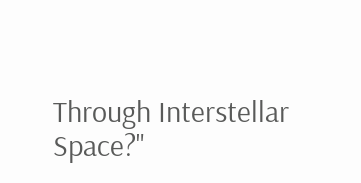Through Interstellar Space?"